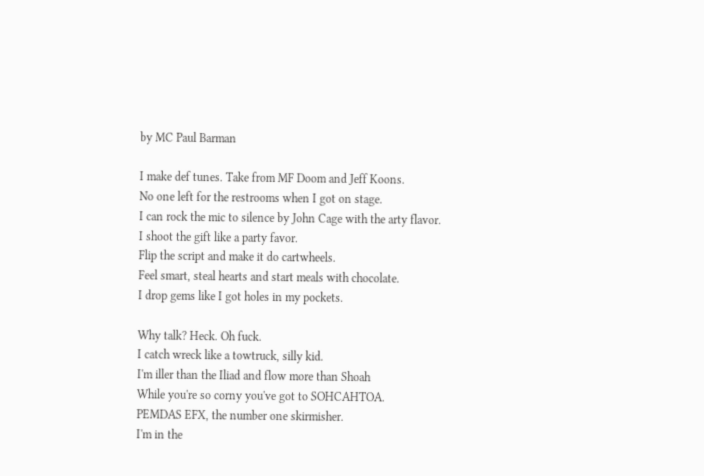by MC Paul Barman

I make def tunes. Take from MF Doom and Jeff Koons.
No one left for the restrooms when I got on stage.
I can rock the mic to silence by John Cage with the arty flavor.
I shoot the gift like a party favor.
Flip the script and make it do cartwheels.
Feel smart, steal hearts and start meals with chocolate.
I drop gems like I got holes in my pockets.

Why talk? Heck. Oh fuck.
I catch wreck like a towtruck, silly kid.
I'm iller than the Iliad and flow more than Shoah
While you're so corny you've got to SOHCAHTOA.
PEMDAS EFX, the number one skirmisher.
I'm in the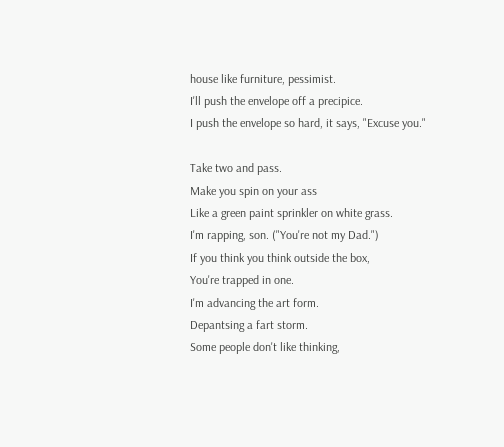house like furniture, pessimist.
I'll push the envelope off a precipice.
I push the envelope so hard, it says, "Excuse you."

Take two and pass.
Make you spin on your ass
Like a green paint sprinkler on white grass.
I'm rapping, son. ("You're not my Dad.")
If you think you think outside the box,
You're trapped in one.
I'm advancing the art form.
Depantsing a fart storm.
Some people don't like thinking,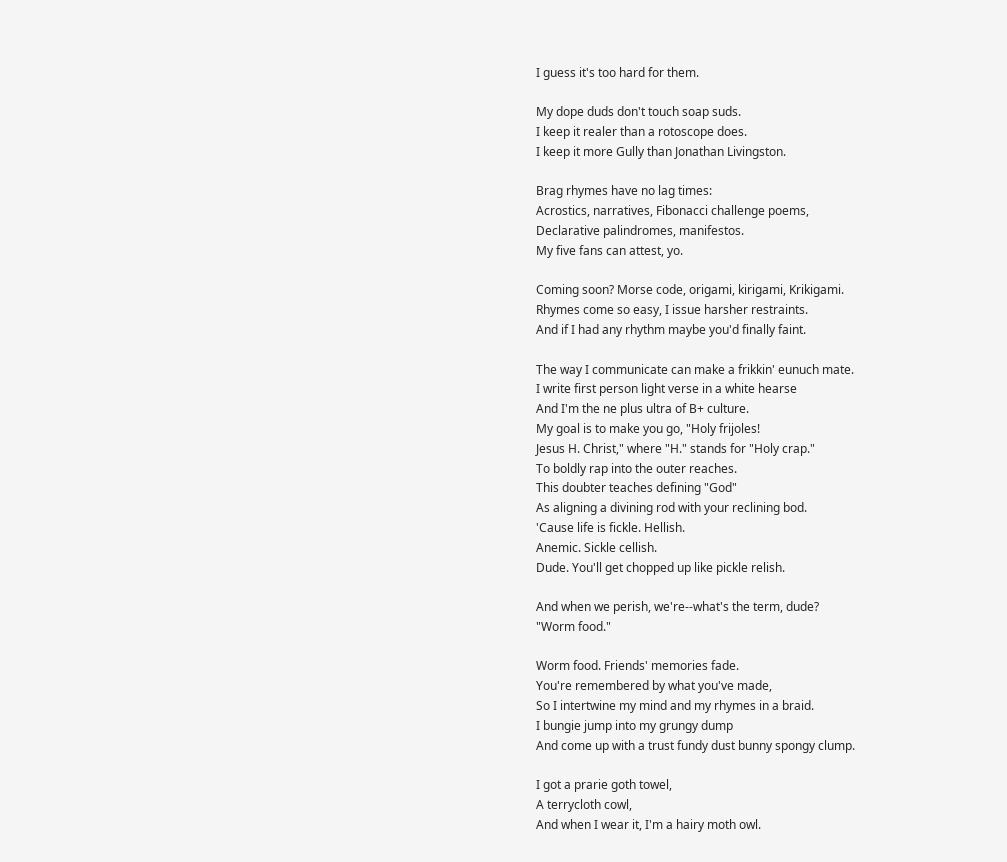I guess it's too hard for them.

My dope duds don't touch soap suds.
I keep it realer than a rotoscope does.
I keep it more Gully than Jonathan Livingston.

Brag rhymes have no lag times:
Acrostics, narratives, Fibonacci challenge poems,
Declarative palindromes, manifestos.
My five fans can attest, yo.

Coming soon? Morse code, origami, kirigami, Krikigami.
Rhymes come so easy, I issue harsher restraints.
And if I had any rhythm maybe you'd finally faint.

The way I communicate can make a frikkin' eunuch mate.
I write first person light verse in a white hearse
And I'm the ne plus ultra of B+ culture.
My goal is to make you go, "Holy frijoles!
Jesus H. Christ," where "H." stands for "Holy crap."
To boldly rap into the outer reaches.
This doubter teaches defining "God"
As aligning a divining rod with your reclining bod.
'Cause life is fickle. Hellish.
Anemic. Sickle cellish.
Dude. You'll get chopped up like pickle relish.

And when we perish, we're--what's the term, dude?
"Worm food."

Worm food. Friends' memories fade.
You're remembered by what you've made,
So I intertwine my mind and my rhymes in a braid.
I bungie jump into my grungy dump
And come up with a trust fundy dust bunny spongy clump.

I got a prarie goth towel,
A terrycloth cowl,
And when I wear it, I'm a hairy moth owl.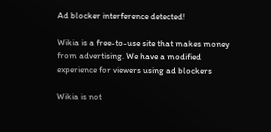Ad blocker interference detected!

Wikia is a free-to-use site that makes money from advertising. We have a modified experience for viewers using ad blockers

Wikia is not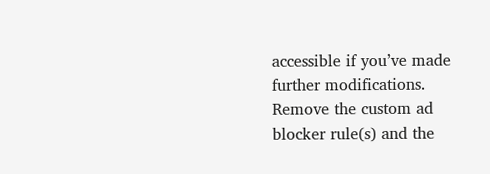accessible if you’ve made further modifications. Remove the custom ad blocker rule(s) and the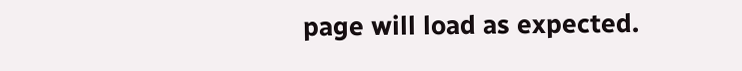page will load as expected.